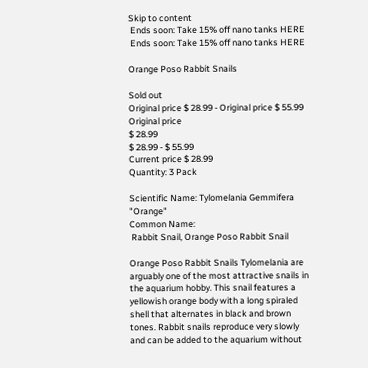Skip to content
 Ends soon: Take 15% off nano tanks HERE
 Ends soon: Take 15% off nano tanks HERE

Orange Poso Rabbit Snails

Sold out
Original price $ 28.99 - Original price $ 55.99
Original price
$ 28.99
$ 28.99 - $ 55.99
Current price $ 28.99
Quantity: 3 Pack

Scientific Name: Tylomelania Gemmifera "Orange"
Common Name:
 Rabbit Snail, Orange Poso Rabbit Snail

Orange Poso Rabbit Snails Tylomelania are arguably one of the most attractive snails in the aquarium hobby. This snail features a yellowish orange body with a long spiraled shell that alternates in black and brown tones. Rabbit snails reproduce very slowly and can be added to the aquarium without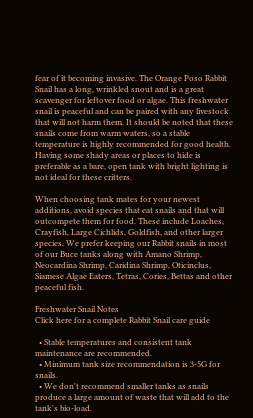fear of it becoming invasive. The Orange Poso Rabbit Snail has a long, wrinkled snout and is a great scavenger for leftover food or algae. This freshwater snail is peaceful and can be paired with any livestock that will not harm them. It should be noted that these snails come from warm waters, so a stable temperature is highly recommended for good health. Having some shady areas or places to hide is preferable as a bare, open tank with bright lighting is not ideal for these critters.

When choosing tank mates for your newest additions, avoid species that eat snails and that will outcompete them for food. These include Loaches, Crayfish, Large Cichlids, Goldfish, and other larger species. We prefer keeping our Rabbit snails in most of our Buce tanks along with Amano Shrimp, Neocardina Shrimp, Caridina Shrimp, Oticinclus, Siamese Algae Eaters, Tetras, Cories, Bettas and other peaceful fish.

Freshwater Snail Notes
Click here for a complete Rabbit Snail care guide

  • Stable temperatures and consistent tank maintenance are recommended.
  • Minimum tank size recommendation is 3-5G for snails.
  • We don't recommend smaller tanks as snails produce a large amount of waste that will add to the tank's bio-load.